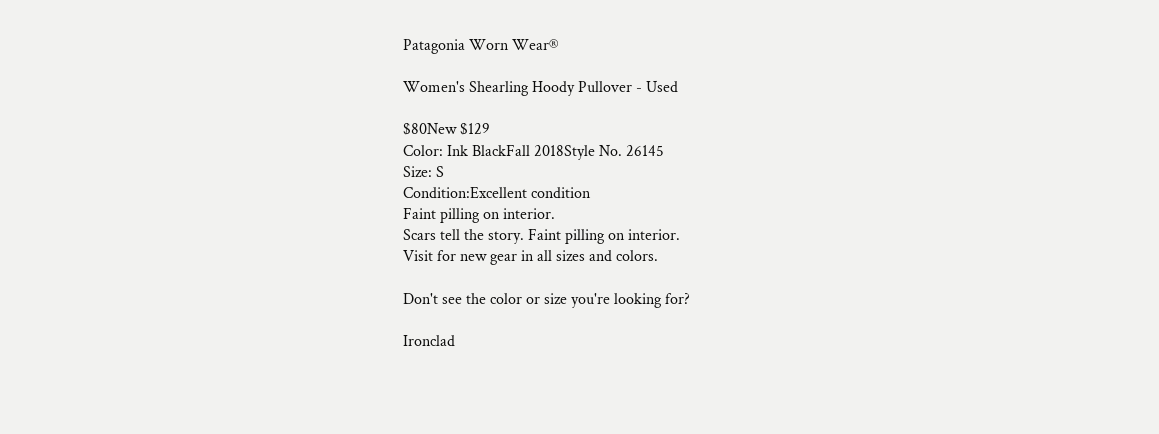Patagonia Worn Wear®

Women's Shearling Hoody Pullover - Used

$80New $129
Color: Ink BlackFall 2018Style No. 26145
Size: S
Condition:Excellent condition
Faint pilling on interior.
Scars tell the story. Faint pilling on interior.
Visit for new gear in all sizes and colors.

Don't see the color or size you're looking for?

Ironclad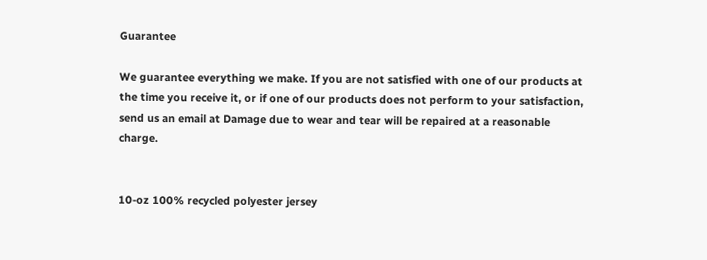Guarantee

We guarantee everything we make. If you are not satisfied with one of our products at the time you receive it, or if one of our products does not perform to your satisfaction, send us an email at Damage due to wear and tear will be repaired at a reasonable charge.


10-oz 100% recycled polyester jersey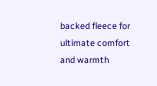backed fleece for ultimate comfort and warmth